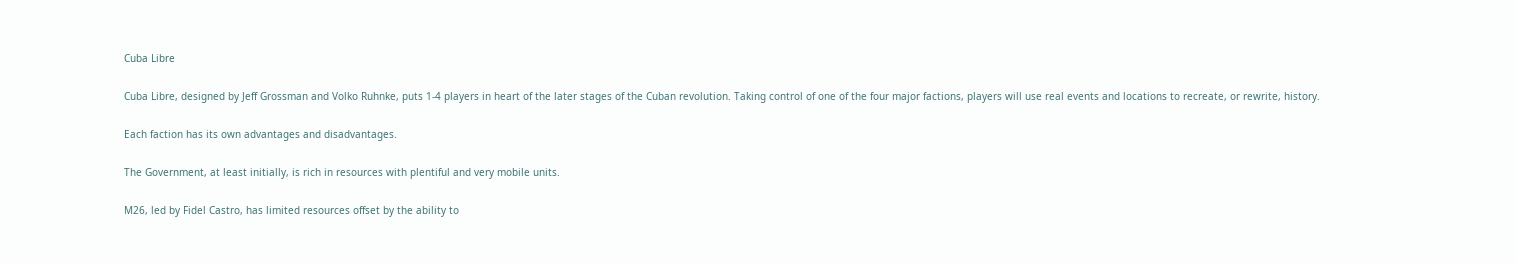Cuba Libre

Cuba Libre, designed by Jeff Grossman and Volko Ruhnke, puts 1-4 players in heart of the later stages of the Cuban revolution. Taking control of one of the four major factions, players will use real events and locations to recreate, or rewrite, history.

Each faction has its own advantages and disadvantages.

The Government, at least initially, is rich in resources with plentiful and very mobile units.

M26, led by Fidel Castro, has limited resources offset by the ability to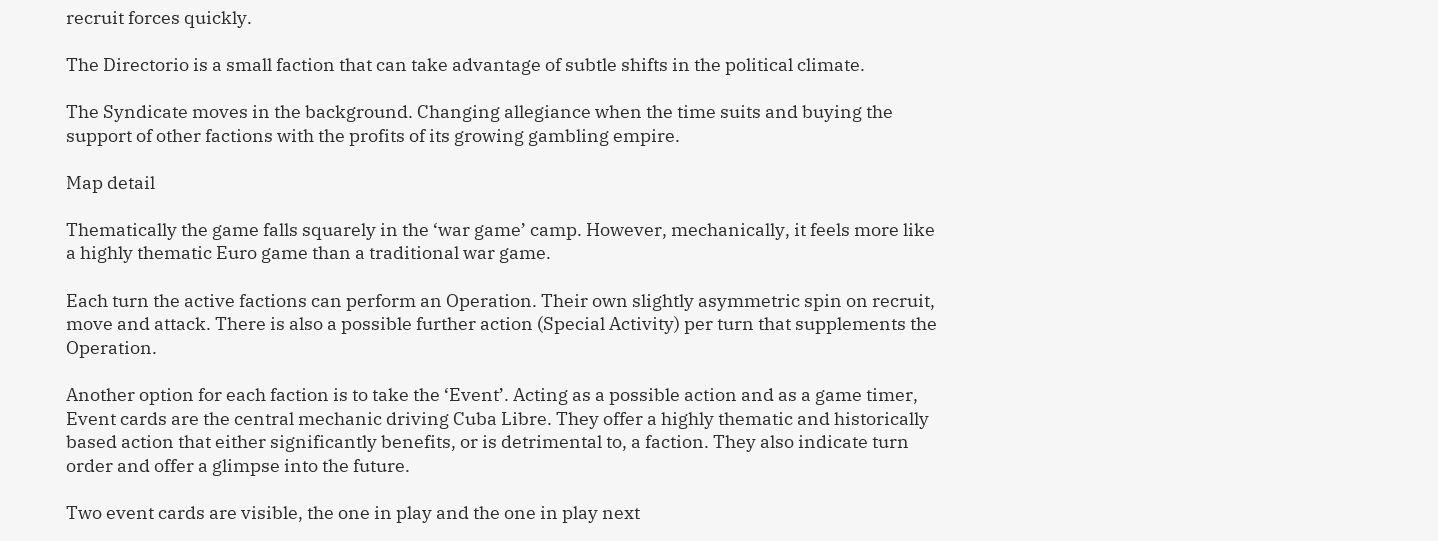recruit forces quickly.

The Directorio is a small faction that can take advantage of subtle shifts in the political climate.

The Syndicate moves in the background. Changing allegiance when the time suits and buying the support of other factions with the profits of its growing gambling empire.

Map detail

Thematically the game falls squarely in the ‘war game’ camp. However, mechanically, it feels more like a highly thematic Euro game than a traditional war game.

Each turn the active factions can perform an Operation. Their own slightly asymmetric spin on recruit, move and attack. There is also a possible further action (Special Activity) per turn that supplements the Operation.

Another option for each faction is to take the ‘Event’. Acting as a possible action and as a game timer, Event cards are the central mechanic driving Cuba Libre. They offer a highly thematic and historically based action that either significantly benefits, or is detrimental to, a faction. They also indicate turn order and offer a glimpse into the future.

Two event cards are visible, the one in play and the one in play next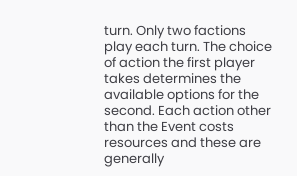turn. Only two factions play each turn. The choice of action the first player takes determines the available options for the second. Each action other than the Event costs resources and these are generally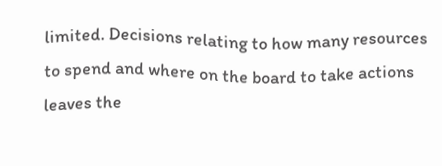limited. Decisions relating to how many resources to spend and where on the board to take actions leaves the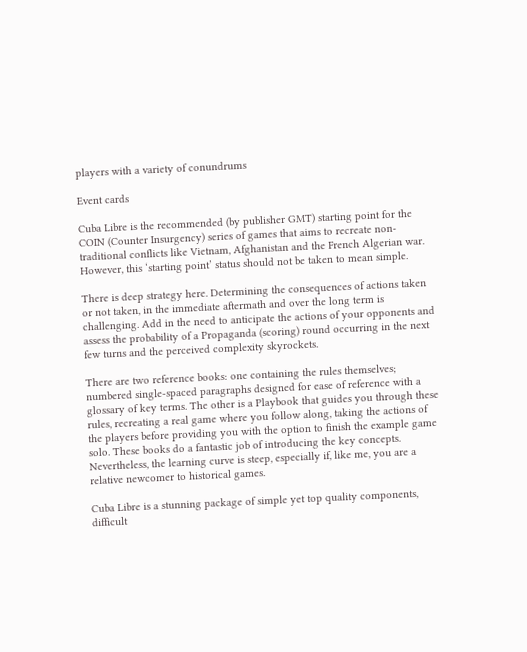players with a variety of conundrums

Event cards

Cuba Libre is the recommended (by publisher GMT) starting point for the COIN (Counter Insurgency) series of games that aims to recreate non-traditional conflicts like Vietnam, Afghanistan and the French Algerian war. However, this ‘starting point’ status should not be taken to mean simple.

There is deep strategy here. Determining the consequences of actions taken or not taken, in the immediate aftermath and over the long term is challenging. Add in the need to anticipate the actions of your opponents and assess the probability of a Propaganda (scoring) round occurring in the next few turns and the perceived complexity skyrockets.

There are two reference books: one containing the rules themselves; numbered single-spaced paragraphs designed for ease of reference with a glossary of key terms. The other is a Playbook that guides you through these rules, recreating a real game where you follow along, taking the actions of the players before providing you with the option to finish the example game solo. These books do a fantastic job of introducing the key concepts. Nevertheless, the learning curve is steep, especially if, like me, you are a relative newcomer to historical games.

Cuba Libre is a stunning package of simple yet top quality components, difficult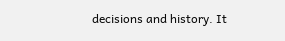decisions and history. It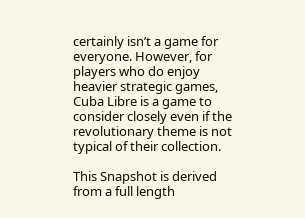certainly isn’t a game for everyone. However, for players who do enjoy heavier strategic games, Cuba Libre is a game to consider closely even if the revolutionary theme is not typical of their collection.

This Snapshot is derived from a full length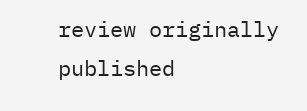review originally published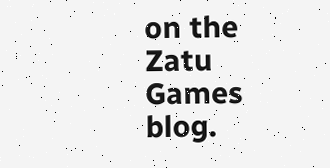on the Zatu Games blog.